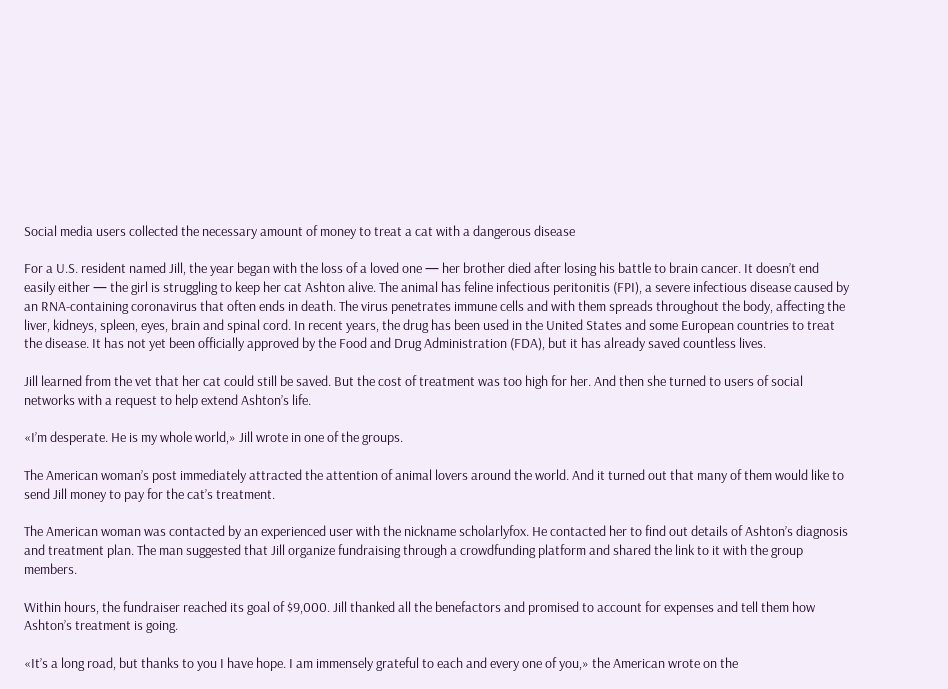Social media users collected the necessary amount of money to treat a cat with a dangerous disease

For a U.S. resident named Jill, the year began with the loss of a loved one — her brother died after losing his battle to brain cancer. It doesn’t end easily either — the girl is struggling to keep her cat Ashton alive. The animal has feline infectious peritonitis (FPI), a severe infectious disease caused by an RNA-containing coronavirus that often ends in death. The virus penetrates immune cells and with them spreads throughout the body, affecting the liver, kidneys, spleen, eyes, brain and spinal cord. In recent years, the drug has been used in the United States and some European countries to treat the disease. It has not yet been officially approved by the Food and Drug Administration (FDA), but it has already saved countless lives.

Jill learned from the vet that her cat could still be saved. But the cost of treatment was too high for her. And then she turned to users of social networks with a request to help extend Ashton’s life.

«I’m desperate. He is my whole world,» Jill wrote in one of the groups.

The American woman’s post immediately attracted the attention of animal lovers around the world. And it turned out that many of them would like to send Jill money to pay for the cat’s treatment.

The American woman was contacted by an experienced user with the nickname scholarlyfox. He contacted her to find out details of Ashton’s diagnosis and treatment plan. The man suggested that Jill organize fundraising through a crowdfunding platform and shared the link to it with the group members.

Within hours, the fundraiser reached its goal of $9,000. Jill thanked all the benefactors and promised to account for expenses and tell them how Ashton’s treatment is going.

«It’s a long road, but thanks to you I have hope. I am immensely grateful to each and every one of you,» the American wrote on the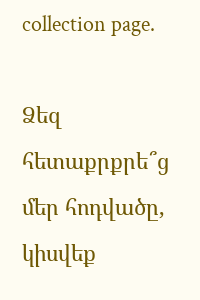collection page.

Ձեզ հետաքրքրե՞ց մեր հոդվածը, կիսվեք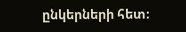ընկերների հետ։